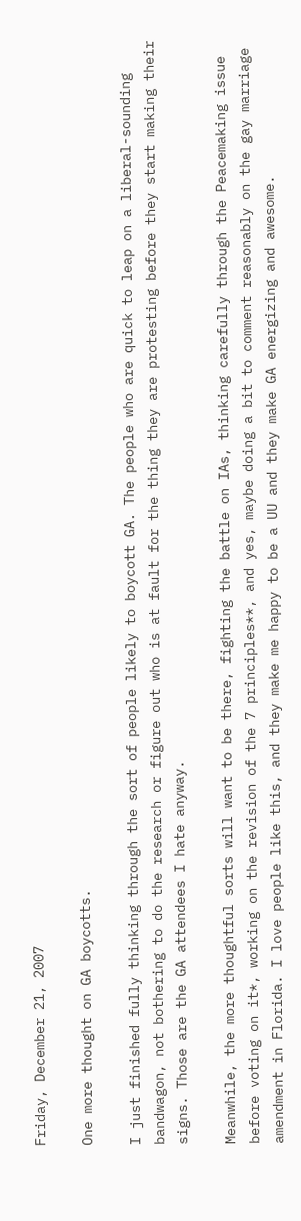Friday, December 21, 2007

One more thought on GA boycotts.

I just finished fully thinking through the sort of people likely to boycott GA. The people who are quick to leap on a liberal-sounding bandwagon, not bothering to do the research or figure out who is at fault for the thing they are protesting before they start making their signs. Those are the GA attendees I hate anyway.

Meanwhile, the more thoughtful sorts will want to be there, fighting the battle on IAs, thinking carefully through the Peacemaking issue before voting on it*, working on the revision of the 7 principles**, and yes, maybe doing a bit to comment reasonably on the gay marriage amendment in Florida. I love people like this, and they make me happy to be a UU and they make GA energizing and awesome.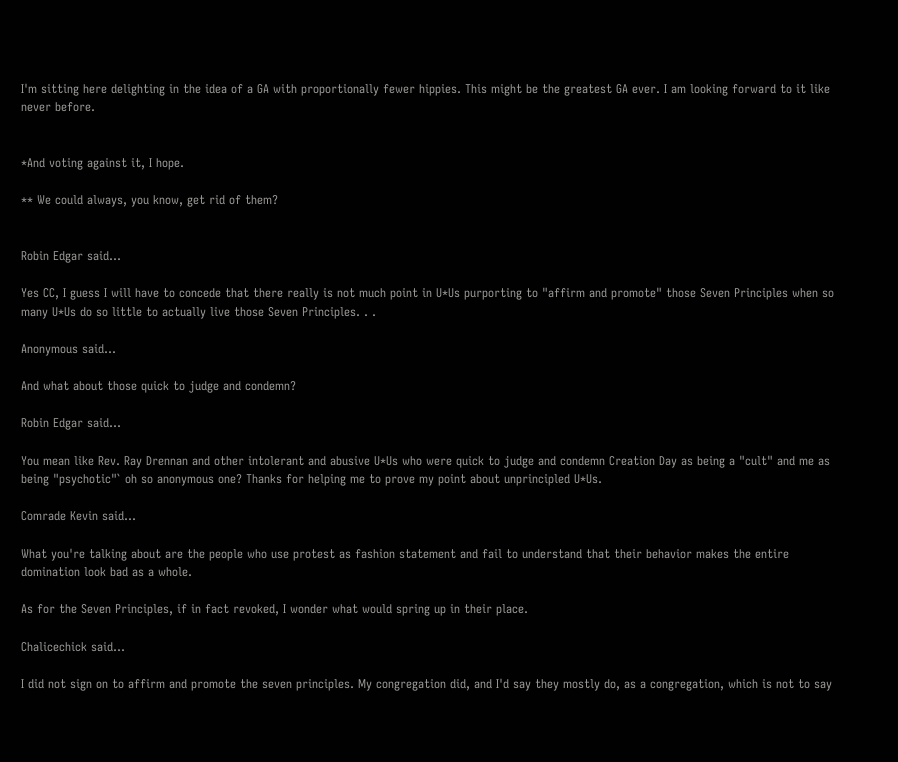I'm sitting here delighting in the idea of a GA with proportionally fewer hippies. This might be the greatest GA ever. I am looking forward to it like never before.


*And voting against it, I hope.

** We could always, you know, get rid of them?


Robin Edgar said...

Yes CC, I guess I will have to concede that there really is not much point in U*Us purporting to "affirm and promote" those Seven Principles when so many U*Us do so little to actually live those Seven Principles. . .

Anonymous said...

And what about those quick to judge and condemn?

Robin Edgar said...

You mean like Rev. Ray Drennan and other intolerant and abusive U*Us who were quick to judge and condemn Creation Day as being a "cult" and me as being "psychotic"` oh so anonymous one? Thanks for helping me to prove my point about unprincipled U*Us.

Comrade Kevin said...

What you're talking about are the people who use protest as fashion statement and fail to understand that their behavior makes the entire domination look bad as a whole.

As for the Seven Principles, if in fact revoked, I wonder what would spring up in their place.

Chalicechick said...

I did not sign on to affirm and promote the seven principles. My congregation did, and I'd say they mostly do, as a congregation, which is not to say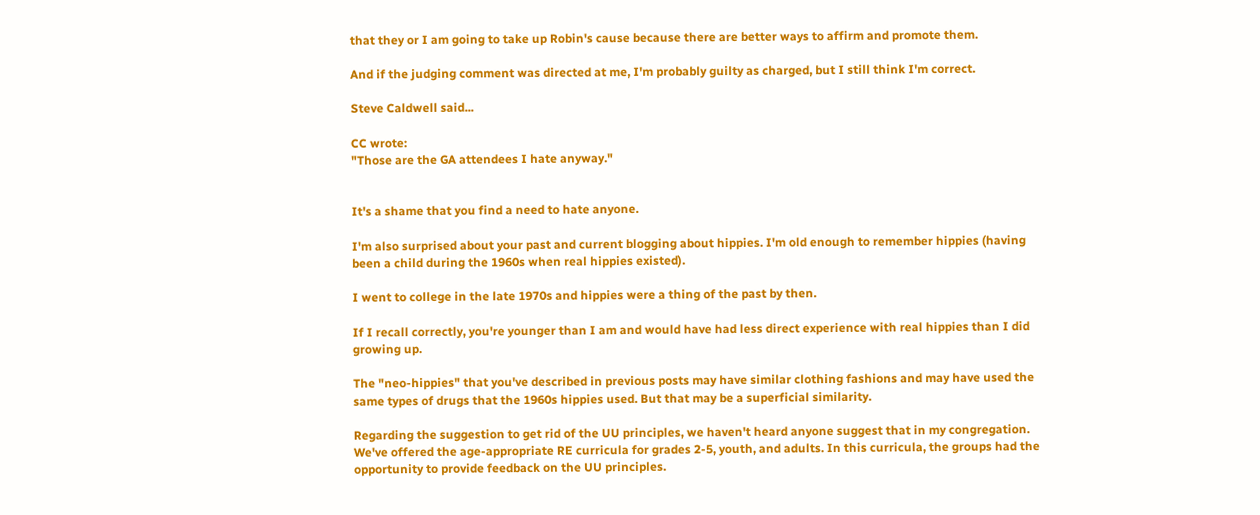that they or I am going to take up Robin's cause because there are better ways to affirm and promote them.

And if the judging comment was directed at me, I'm probably guilty as charged, but I still think I'm correct.

Steve Caldwell said...

CC wrote:
"Those are the GA attendees I hate anyway."


It's a shame that you find a need to hate anyone.

I'm also surprised about your past and current blogging about hippies. I'm old enough to remember hippies (having been a child during the 1960s when real hippies existed).

I went to college in the late 1970s and hippies were a thing of the past by then.

If I recall correctly, you're younger than I am and would have had less direct experience with real hippies than I did growing up.

The "neo-hippies" that you've described in previous posts may have similar clothing fashions and may have used the same types of drugs that the 1960s hippies used. But that may be a superficial similarity.

Regarding the suggestion to get rid of the UU principles, we haven't heard anyone suggest that in my congregation. We've offered the age-appropriate RE curricula for grades 2-5, youth, and adults. In this curricula, the groups had the opportunity to provide feedback on the UU principles.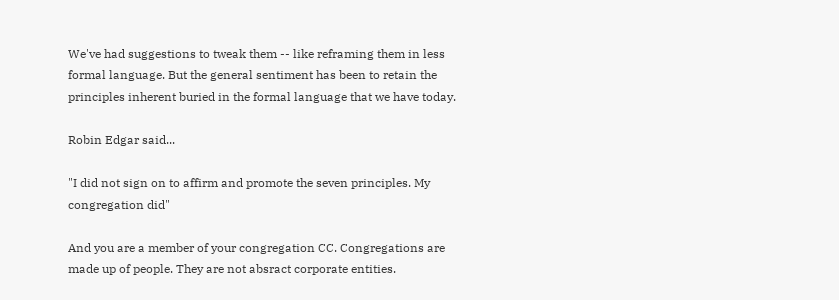We've had suggestions to tweak them -- like reframing them in less formal language. But the general sentiment has been to retain the principles inherent buried in the formal language that we have today.

Robin Edgar said...

"I did not sign on to affirm and promote the seven principles. My congregation did"

And you are a member of your congregation CC. Congregations are made up of people. They are not absract corporate entities.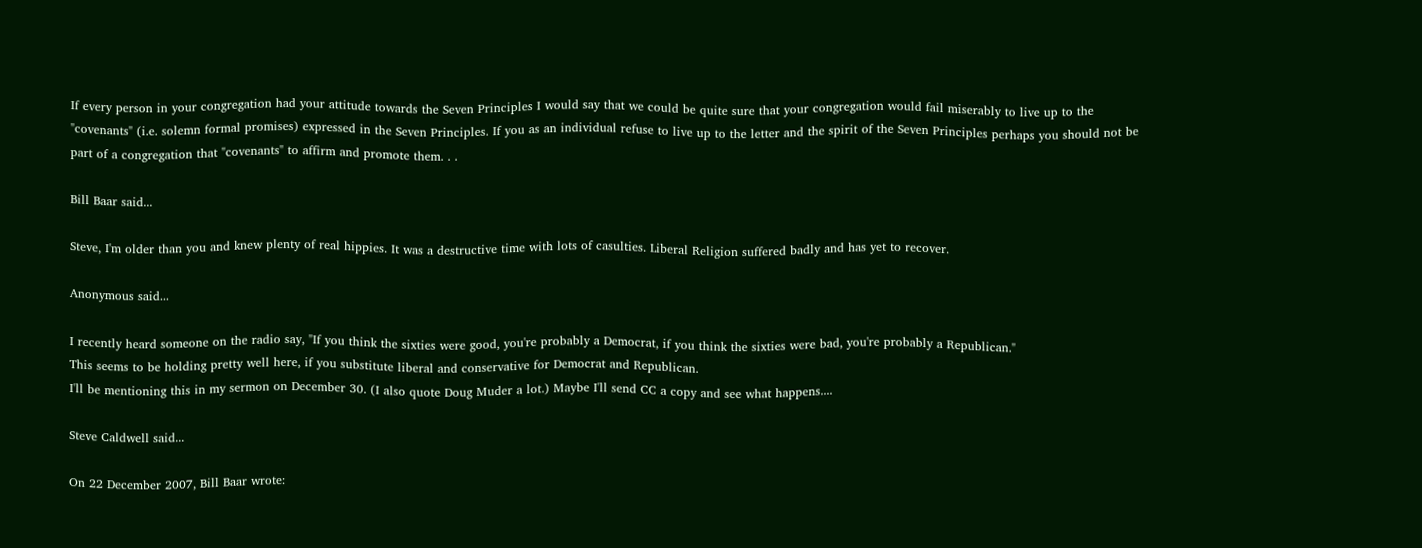If every person in your congregation had your attitude towards the Seven Principles I would say that we could be quite sure that your congregation would fail miserably to live up to the "covenants" (i.e. solemn formal promises) expressed in the Seven Principles. If you as an individual refuse to live up to the letter and the spirit of the Seven Principles perhaps you should not be part of a congregation that "covenants" to affirm and promote them. . .

Bill Baar said...

Steve, I'm older than you and knew plenty of real hippies. It was a destructive time with lots of casulties. Liberal Religion suffered badly and has yet to recover.

Anonymous said...

I recently heard someone on the radio say, "If you think the sixties were good, you're probably a Democrat, if you think the sixties were bad, you're probably a Republican."
This seems to be holding pretty well here, if you substitute liberal and conservative for Democrat and Republican.
I'll be mentioning this in my sermon on December 30. (I also quote Doug Muder a lot.) Maybe I'll send CC a copy and see what happens....

Steve Caldwell said...

On 22 December 2007, Bill Baar wrote: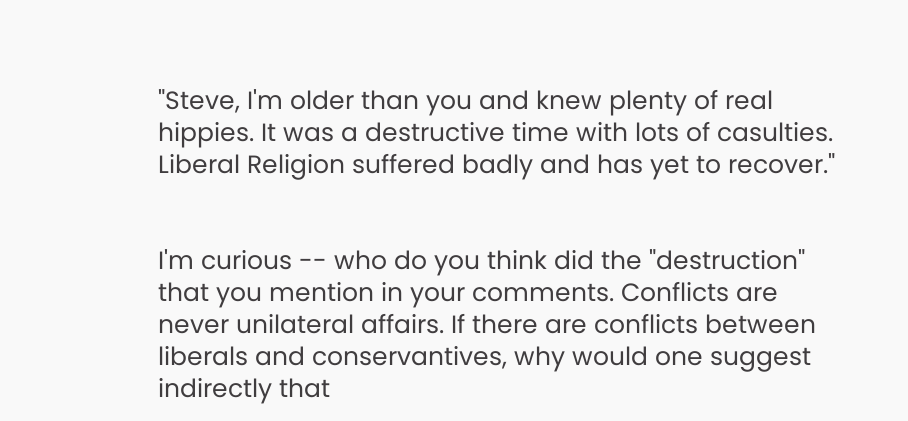"Steve, I'm older than you and knew plenty of real hippies. It was a destructive time with lots of casulties. Liberal Religion suffered badly and has yet to recover."


I'm curious -- who do you think did the "destruction" that you mention in your comments. Conflicts are never unilateral affairs. If there are conflicts between liberals and conservantives, why would one suggest indirectly that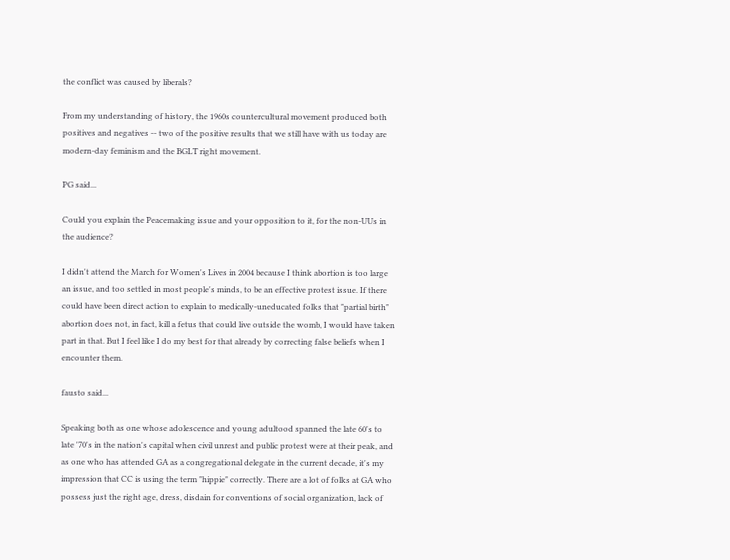the conflict was caused by liberals?

From my understanding of history, the 1960s countercultural movement produced both positives and negatives -- two of the positive results that we still have with us today are modern-day feminism and the BGLT right movement.

PG said...

Could you explain the Peacemaking issue and your opposition to it, for the non-UUs in the audience?

I didn't attend the March for Women's Lives in 2004 because I think abortion is too large an issue, and too settled in most people's minds, to be an effective protest issue. If there could have been direct action to explain to medically-uneducated folks that "partial birth" abortion does not, in fact, kill a fetus that could live outside the womb, I would have taken part in that. But I feel like I do my best for that already by correcting false beliefs when I encounter them.

fausto said...

Speaking both as one whose adolescence and young adultood spanned the late 60's to late '70's in the nation's capital when civil unrest and public protest were at their peak, and as one who has attended GA as a congregational delegate in the current decade, it's my impression that CC is using the term "hippie" correctly. There are a lot of folks at GA who possess just the right age, dress, disdain for conventions of social organization, lack of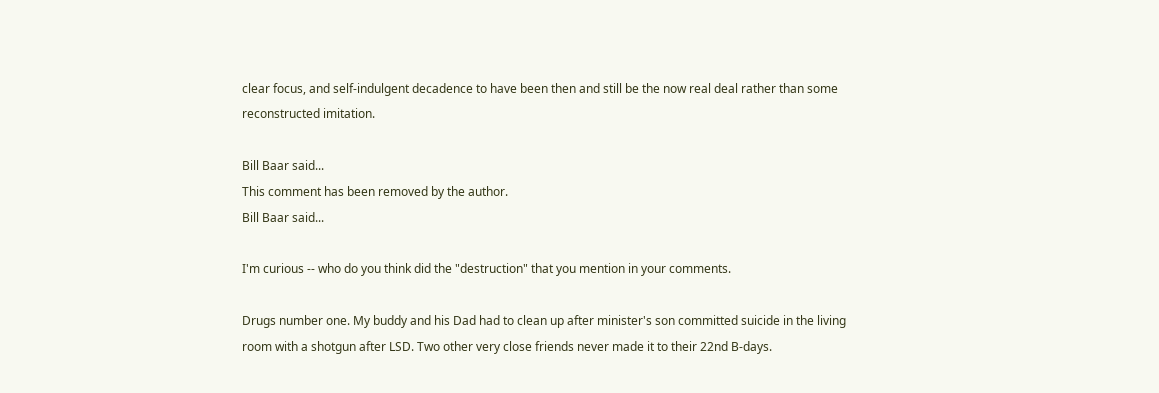clear focus, and self-indulgent decadence to have been then and still be the now real deal rather than some reconstructed imitation.

Bill Baar said...
This comment has been removed by the author.
Bill Baar said...

I'm curious -- who do you think did the "destruction" that you mention in your comments.

Drugs number one. My buddy and his Dad had to clean up after minister's son committed suicide in the living room with a shotgun after LSD. Two other very close friends never made it to their 22nd B-days.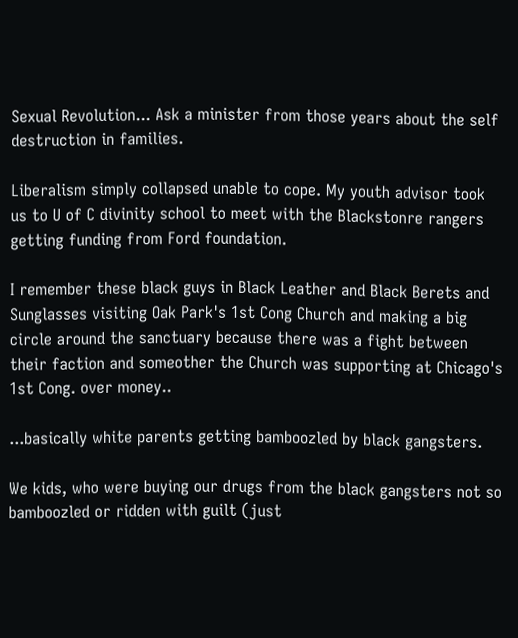Sexual Revolution... Ask a minister from those years about the self destruction in families.

Liberalism simply collapsed unable to cope. My youth advisor took us to U of C divinity school to meet with the Blackstonre rangers getting funding from Ford foundation.

I remember these black guys in Black Leather and Black Berets and Sunglasses visiting Oak Park's 1st Cong Church and making a big circle around the sanctuary because there was a fight between their faction and someother the Church was supporting at Chicago's 1st Cong. over money..

...basically white parents getting bamboozled by black gangsters.

We kids, who were buying our drugs from the black gangsters not so bamboozled or ridden with guilt (just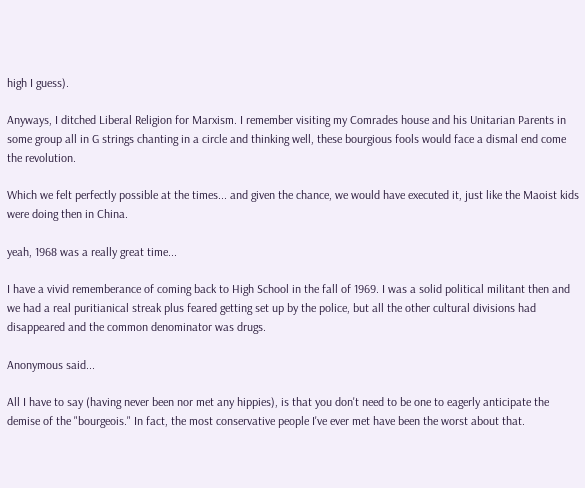high I guess).

Anyways, I ditched Liberal Religion for Marxism. I remember visiting my Comrades house and his Unitarian Parents in some group all in G strings chanting in a circle and thinking well, these bourgious fools would face a dismal end come the revolution.

Which we felt perfectly possible at the times... and given the chance, we would have executed it, just like the Maoist kids were doing then in China.

yeah, 1968 was a really great time...

I have a vivid rememberance of coming back to High School in the fall of 1969. I was a solid political militant then and we had a real puritianical streak plus feared getting set up by the police, but all the other cultural divisions had disappeared and the common denominator was drugs.

Anonymous said...

All I have to say (having never been nor met any hippies), is that you don't need to be one to eagerly anticipate the demise of the "bourgeois." In fact, the most conservative people I've ever met have been the worst about that.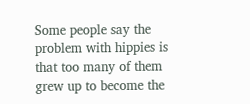Some people say the problem with hippies is that too many of them grew up to become the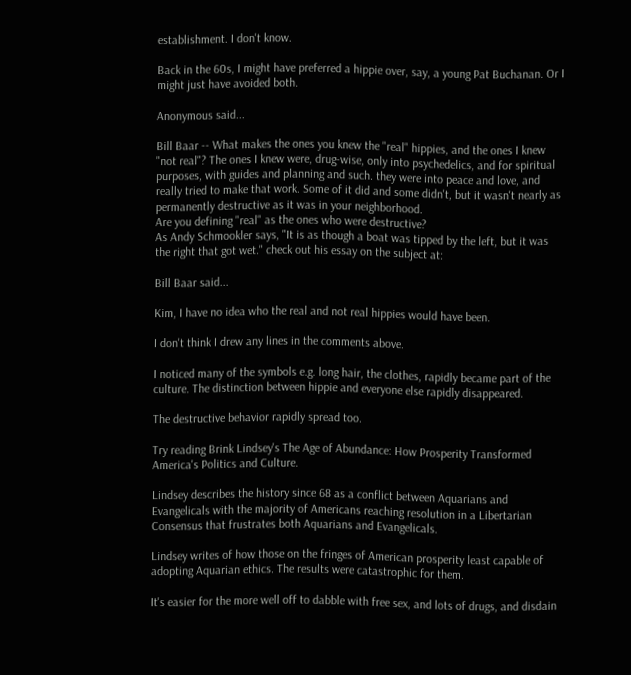establishment. I don't know.

Back in the 60s, I might have preferred a hippie over, say, a young Pat Buchanan. Or I might just have avoided both.

Anonymous said...

Bill Baar -- What makes the ones you knew the "real" hippies, and the ones I knew "not real"? The ones I knew were, drug-wise, only into psychedelics, and for spiritual purposes, with guides and planning and such. they were into peace and love, and really tried to make that work. Some of it did and some didn't, but it wasn't nearly as permanently destructive as it was in your neighborhood.
Are you defining "real" as the ones who were destructive?
As Andy Schmookler says, "It is as though a boat was tipped by the left, but it was the right that got wet." check out his essay on the subject at:

Bill Baar said...

Kim, I have no idea who the real and not real hippies would have been.

I don't think I drew any lines in the comments above.

I noticed many of the symbols e.g. long hair, the clothes, rapidly became part of the culture. The distinction between hippie and everyone else rapidly disappeared.

The destructive behavior rapidly spread too.

Try reading Brink Lindsey's The Age of Abundance: How Prosperity Transformed America's Politics and Culture.

Lindsey describes the history since 68 as a conflict between Aquarians and Evangelicals with the majority of Americans reaching resolution in a Libertarian Consensus that frustrates both Aquarians and Evangelicals.

Lindsey writes of how those on the fringes of American prosperity least capable of adopting Aquarian ethics. The results were catastrophic for them.

It's easier for the more well off to dabble with free sex, and lots of drugs, and disdain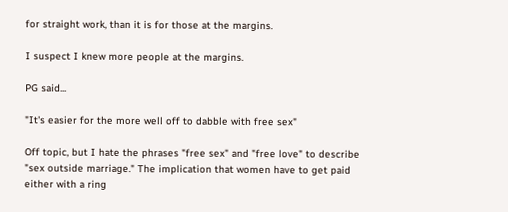for straight work, than it is for those at the margins.

I suspect I knew more people at the margins.

PG said...

"It's easier for the more well off to dabble with free sex"

Off topic, but I hate the phrases "free sex" and "free love" to describe "sex outside marriage." The implication that women have to get paid either with a ring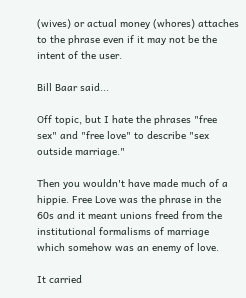(wives) or actual money (whores) attaches to the phrase even if it may not be the intent of the user.

Bill Baar said...

Off topic, but I hate the phrases "free sex" and "free love" to describe "sex outside marriage."

Then you wouldn't have made much of a hippie. Free Love was the phrase in the 60s and it meant unions freed from the institutional formalisms of marriage which somehow was an enemy of love.

It carried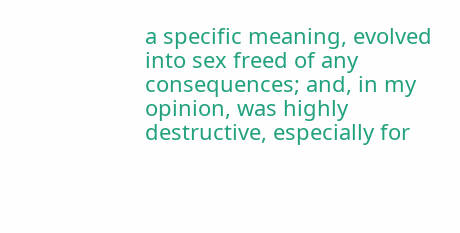a specific meaning, evolved into sex freed of any consequences; and, in my opinion, was highly destructive, especially for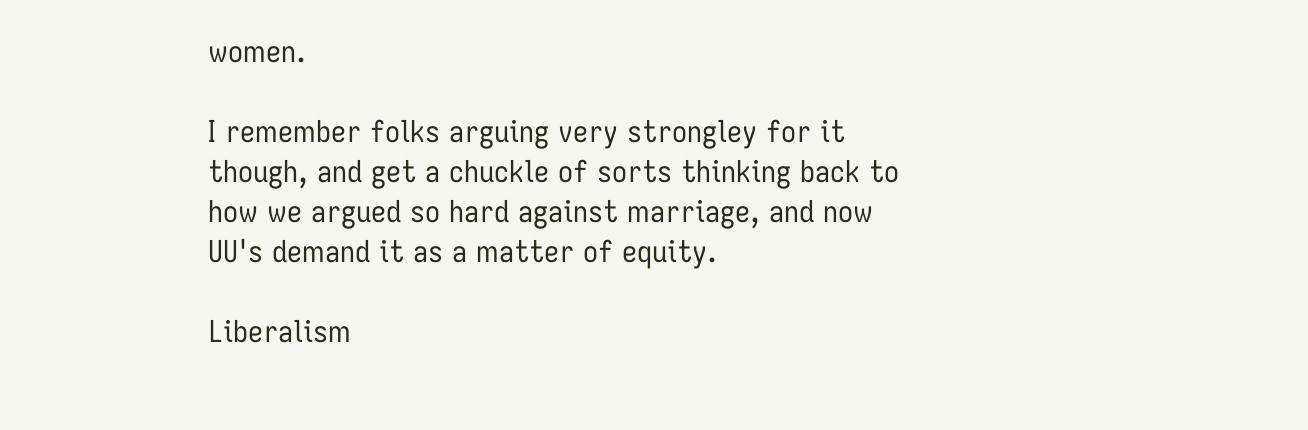women.

I remember folks arguing very strongley for it though, and get a chuckle of sorts thinking back to how we argued so hard against marriage, and now UU's demand it as a matter of equity.

Liberalism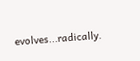evolves...radically.